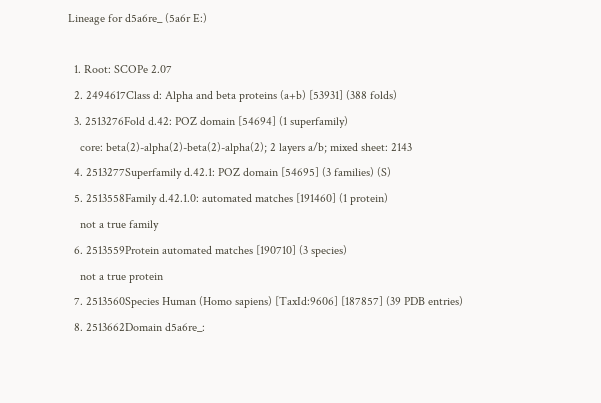Lineage for d5a6re_ (5a6r E:)

  1. Root: SCOPe 2.07
  2. 2494617Class d: Alpha and beta proteins (a+b) [53931] (388 folds)
  3. 2513276Fold d.42: POZ domain [54694] (1 superfamily)
    core: beta(2)-alpha(2)-beta(2)-alpha(2); 2 layers a/b; mixed sheet: 2143
  4. 2513277Superfamily d.42.1: POZ domain [54695] (3 families) (S)
  5. 2513558Family d.42.1.0: automated matches [191460] (1 protein)
    not a true family
  6. 2513559Protein automated matches [190710] (3 species)
    not a true protein
  7. 2513560Species Human (Homo sapiens) [TaxId:9606] [187857] (39 PDB entries)
  8. 2513662Domain d5a6re_: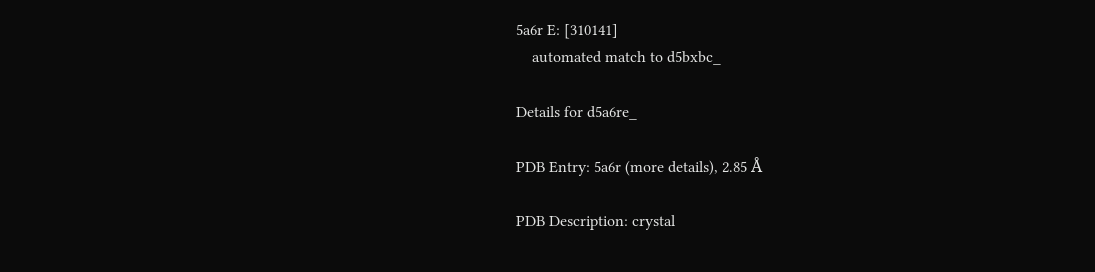5a6r E: [310141]
    automated match to d5bxbc_

Details for d5a6re_

PDB Entry: 5a6r (more details), 2.85 Å

PDB Description: crystal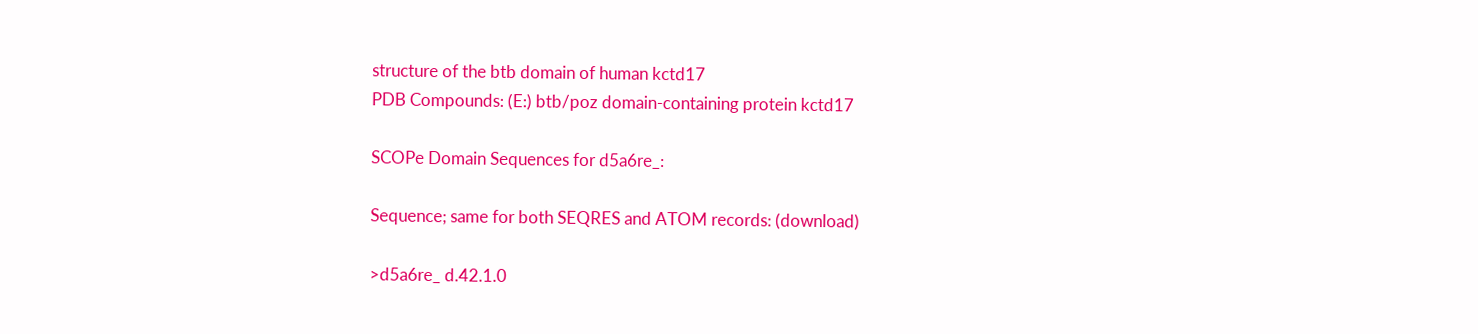structure of the btb domain of human kctd17
PDB Compounds: (E:) btb/poz domain-containing protein kctd17

SCOPe Domain Sequences for d5a6re_:

Sequence; same for both SEQRES and ATOM records: (download)

>d5a6re_ d.42.1.0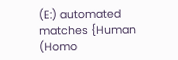(E:) automated matches {Human (Homo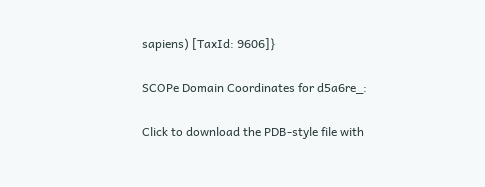sapiens) [TaxId: 9606]}

SCOPe Domain Coordinates for d5a6re_:

Click to download the PDB-style file with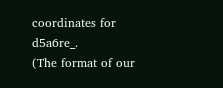coordinates for d5a6re_.
(The format of our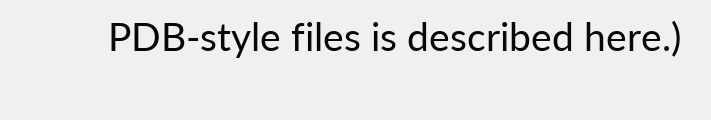PDB-style files is described here.)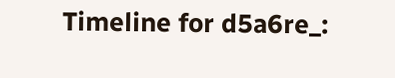Timeline for d5a6re_: